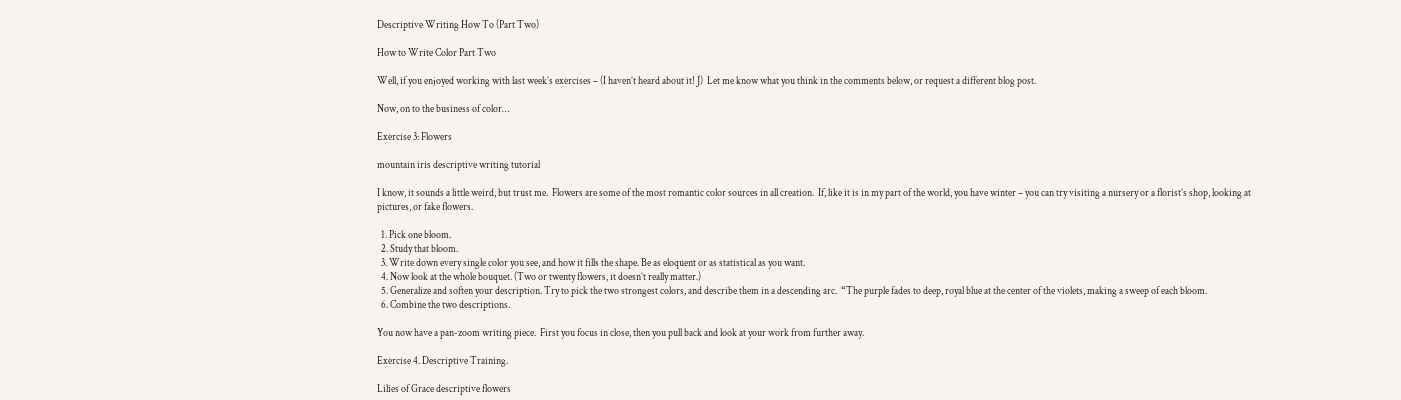Descriptive Writing How To (Part Two)

How to Write Color Part Two

Well, if you enjoyed working with last week’s exercises – (I haven’t heard about it! J)  Let me know what you think in the comments below, or request a different blog post.

Now, on to the business of color…

Exercise 3: Flowers

mountain iris descriptive writing tutorial

I know, it sounds a little weird, but trust me.  Flowers are some of the most romantic color sources in all creation.  If, like it is in my part of the world, you have winter – you can try visiting a nursery or a florist’s shop, looking at pictures, or fake flowers.

  1. Pick one bloom.
  2. Study that bloom.
  3. Write down every single color you see, and how it fills the shape. Be as eloquent or as statistical as you want.
  4. Now look at the whole bouquet. (Two or twenty flowers, it doesn’t really matter.)
  5. Generalize and soften your description. Try to pick the two strongest colors, and describe them in a descending arc.  “The purple fades to deep, royal blue at the center of the violets, making a sweep of each bloom.
  6. Combine the two descriptions.

You now have a pan-zoom writing piece.  First you focus in close, then you pull back and look at your work from further away.

Exercise 4. Descriptive Training.

Lilies of Grace descriptive flowers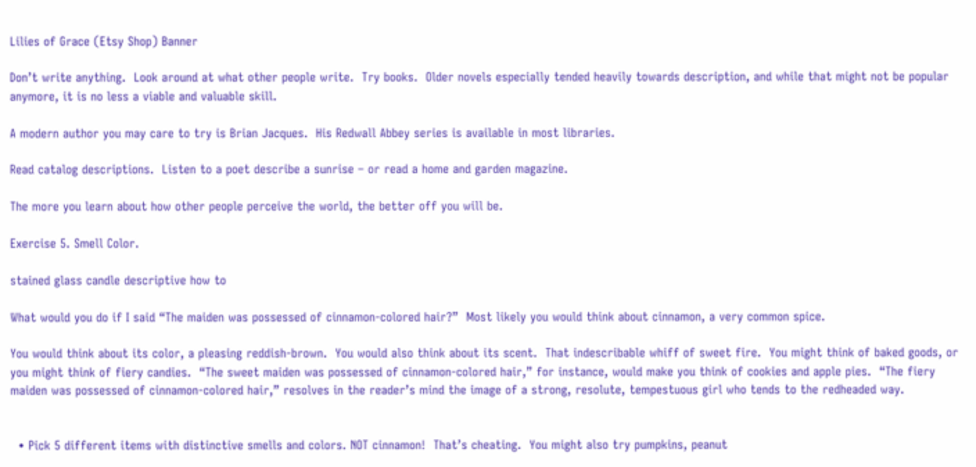Lilies of Grace (Etsy Shop) Banner

Don’t write anything.  Look around at what other people write.  Try books.  Older novels especially tended heavily towards description, and while that might not be popular anymore, it is no less a viable and valuable skill.

A modern author you may care to try is Brian Jacques.  His Redwall Abbey series is available in most libraries.

Read catalog descriptions.  Listen to a poet describe a sunrise – or read a home and garden magazine.

The more you learn about how other people perceive the world, the better off you will be.

Exercise 5. Smell Color.

stained glass candle descriptive how to

What would you do if I said “The maiden was possessed of cinnamon-colored hair?”  Most likely you would think about cinnamon, a very common spice.

You would think about its color, a pleasing reddish-brown.  You would also think about its scent.  That indescribable whiff of sweet fire.  You might think of baked goods, or you might think of fiery candies.  “The sweet maiden was possessed of cinnamon-colored hair,” for instance, would make you think of cookies and apple pies.  “The fiery maiden was possessed of cinnamon-colored hair,” resolves in the reader’s mind the image of a strong, resolute, tempestuous girl who tends to the redheaded way.


  • Pick 5 different items with distinctive smells and colors. NOT cinnamon!  That’s cheating.  You might also try pumpkins, peanut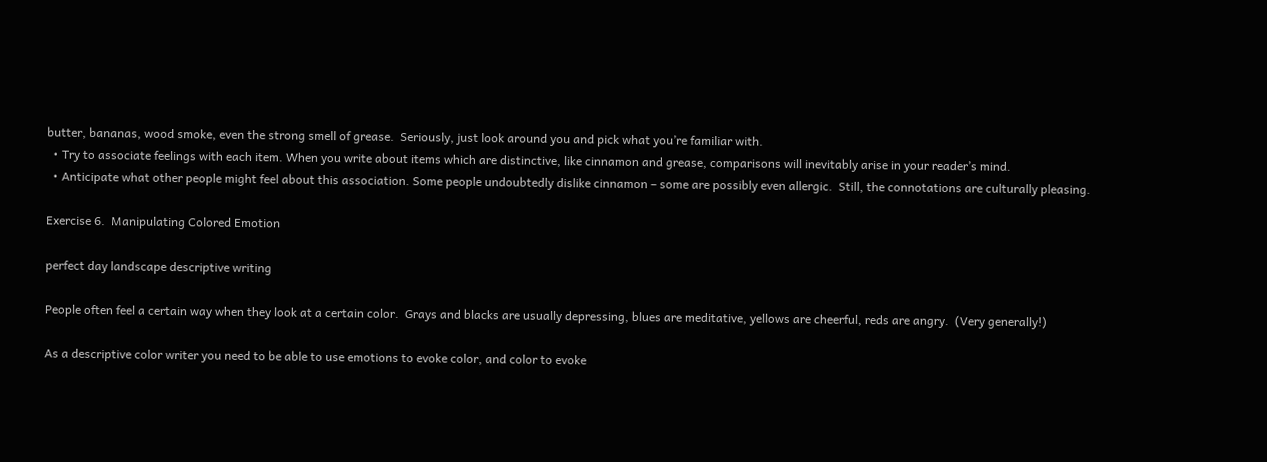butter, bananas, wood smoke, even the strong smell of grease.  Seriously, just look around you and pick what you’re familiar with.
  • Try to associate feelings with each item. When you write about items which are distinctive, like cinnamon and grease, comparisons will inevitably arise in your reader’s mind.
  • Anticipate what other people might feel about this association. Some people undoubtedly dislike cinnamon – some are possibly even allergic.  Still, the connotations are culturally pleasing.

Exercise 6.  Manipulating Colored Emotion

perfect day landscape descriptive writing

People often feel a certain way when they look at a certain color.  Grays and blacks are usually depressing, blues are meditative, yellows are cheerful, reds are angry.  (Very generally!)

As a descriptive color writer you need to be able to use emotions to evoke color, and color to evoke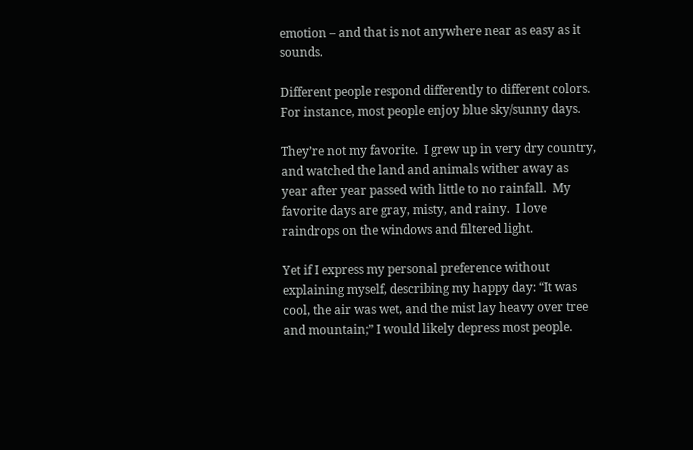emotion – and that is not anywhere near as easy as it sounds.

Different people respond differently to different colors.  For instance, most people enjoy blue sky/sunny days.

They’re not my favorite.  I grew up in very dry country, and watched the land and animals wither away as year after year passed with little to no rainfall.  My favorite days are gray, misty, and rainy.  I love raindrops on the windows and filtered light.

Yet if I express my personal preference without explaining myself, describing my happy day: “It was cool, the air was wet, and the mist lay heavy over tree and mountain;” I would likely depress most people.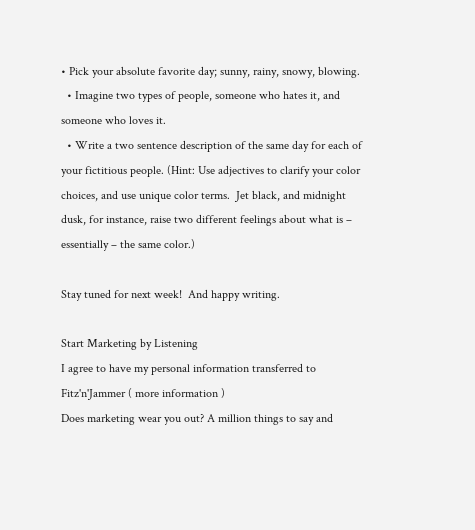• Pick your absolute favorite day; sunny, rainy, snowy, blowing.
  • Imagine two types of people, someone who hates it, and someone who loves it.
  • Write a two sentence description of the same day for each of your fictitious people. (Hint: Use adjectives to clarify your color choices, and use unique color terms.  Jet black, and midnight dusk, for instance, raise two different feelings about what is – essentially – the same color.)

Stay tuned for next week!  And happy writing.

Start Marketing by Listening
I agree to have my personal information transferred to Fitz'n'Jammer ( more information )
Does marketing wear you out? A million things to say and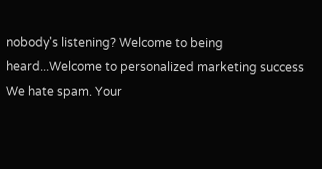nobody's listening? Welcome to being heard...Welcome to personalized marketing success
We hate spam. Your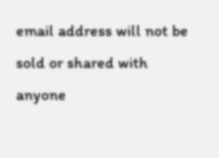email address will not be sold or shared with anyone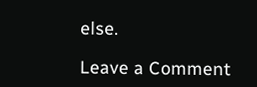else.

Leave a Comment